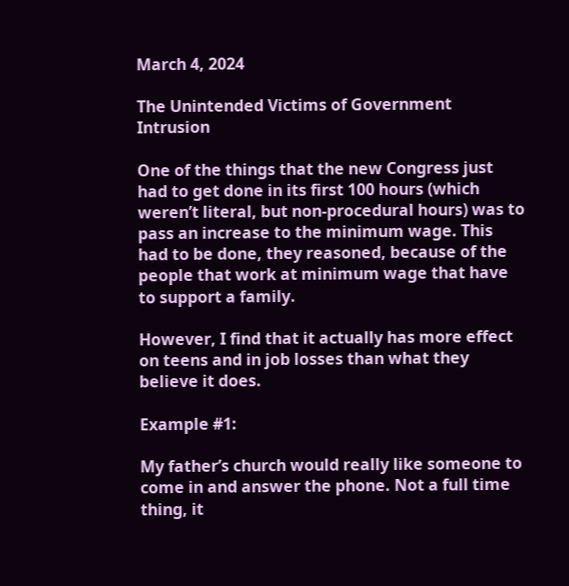March 4, 2024

The Unintended Victims of Government Intrusion

One of the things that the new Congress just had to get done in its first 100 hours (which weren’t literal, but non-procedural hours) was to pass an increase to the minimum wage. This had to be done, they reasoned, because of the people that work at minimum wage that have to support a family.

However, I find that it actually has more effect on teens and in job losses than what they believe it does.

Example #1:

My father’s church would really like someone to come in and answer the phone. Not a full time thing, it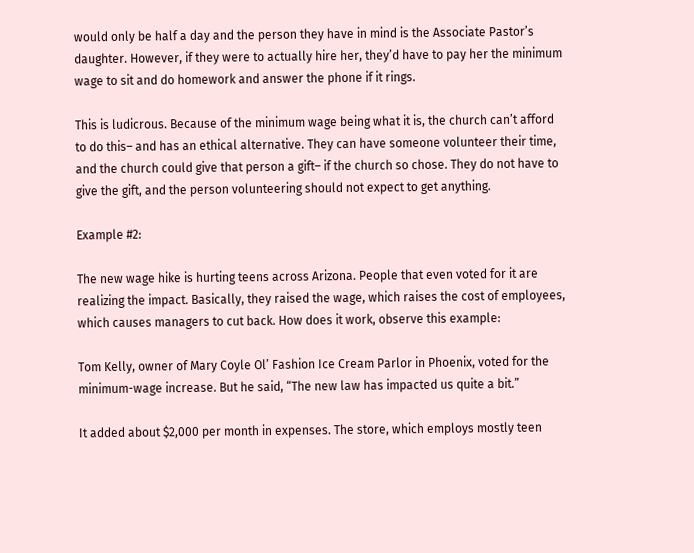would only be half a day and the person they have in mind is the Associate Pastor’s daughter. However, if they were to actually hire her, they’d have to pay her the minimum wage to sit and do homework and answer the phone if it rings.

This is ludicrous. Because of the minimum wage being what it is, the church can’t afford to do this– and has an ethical alternative. They can have someone volunteer their time, and the church could give that person a gift– if the church so chose. They do not have to give the gift, and the person volunteering should not expect to get anything.

Example #2:

The new wage hike is hurting teens across Arizona. People that even voted for it are realizing the impact. Basically, they raised the wage, which raises the cost of employees, which causes managers to cut back. How does it work, observe this example:

Tom Kelly, owner of Mary Coyle Ol’ Fashion Ice Cream Parlor in Phoenix, voted for the minimum-wage increase. But he said, “The new law has impacted us quite a bit.”

It added about $2,000 per month in expenses. The store, which employs mostly teen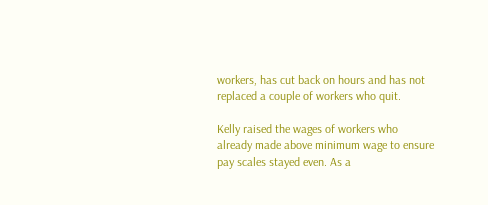workers, has cut back on hours and has not replaced a couple of workers who quit.

Kelly raised the wages of workers who already made above minimum wage to ensure pay scales stayed even. As a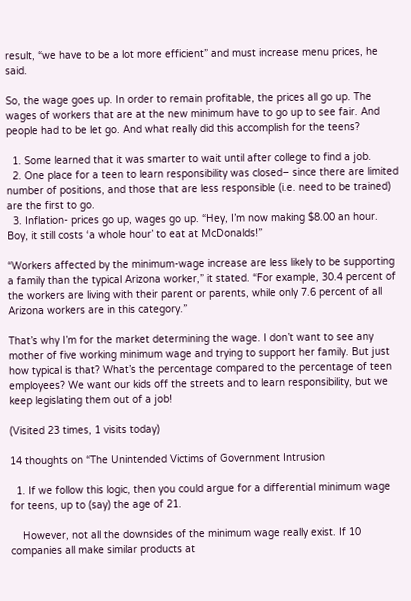result, “we have to be a lot more efficient” and must increase menu prices, he said.

So, the wage goes up. In order to remain profitable, the prices all go up. The wages of workers that are at the new minimum have to go up to see fair. And people had to be let go. And what really did this accomplish for the teens?

  1. Some learned that it was smarter to wait until after college to find a job.
  2. One place for a teen to learn responsibility was closed– since there are limited number of positions, and those that are less responsible (i.e. need to be trained) are the first to go.
  3. Inflation- prices go up, wages go up. “Hey, I’m now making $8.00 an hour. Boy, it still costs ‘a whole hour’ to eat at McDonalds!”

“Workers affected by the minimum-wage increase are less likely to be supporting a family than the typical Arizona worker,” it stated. “For example, 30.4 percent of the workers are living with their parent or parents, while only 7.6 percent of all Arizona workers are in this category.”

That’s why I’m for the market determining the wage. I don’t want to see any mother of five working minimum wage and trying to support her family. But just how typical is that? What’s the percentage compared to the percentage of teen employees? We want our kids off the streets and to learn responsibility, but we keep legislating them out of a job!

(Visited 23 times, 1 visits today)

14 thoughts on “The Unintended Victims of Government Intrusion

  1. If we follow this logic, then you could argue for a differential minimum wage for teens, up to (say) the age of 21.

    However, not all the downsides of the minimum wage really exist. If 10 companies all make similar products at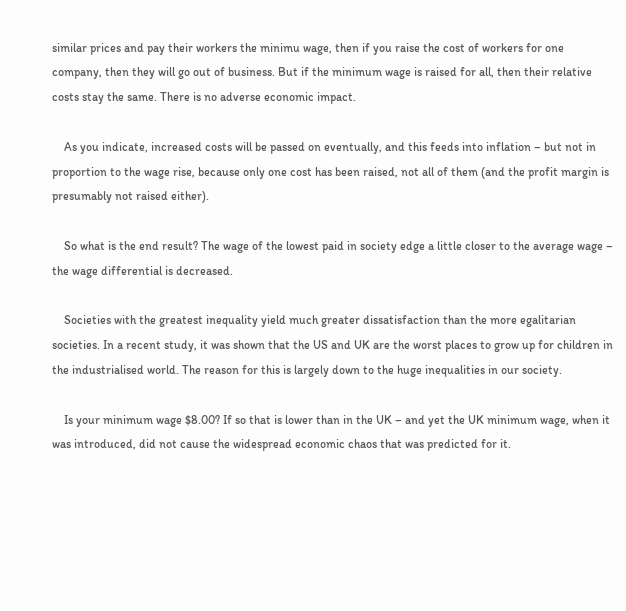similar prices and pay their workers the minimu wage, then if you raise the cost of workers for one company, then they will go out of business. But if the minimum wage is raised for all, then their relative costs stay the same. There is no adverse economic impact.

    As you indicate, increased costs will be passed on eventually, and this feeds into inflation – but not in proportion to the wage rise, because only one cost has been raised, not all of them (and the profit margin is presumably not raised either).

    So what is the end result? The wage of the lowest paid in society edge a little closer to the average wage – the wage differential is decreased.

    Societies with the greatest inequality yield much greater dissatisfaction than the more egalitarian societies. In a recent study, it was shown that the US and UK are the worst places to grow up for children in the industrialised world. The reason for this is largely down to the huge inequalities in our society.

    Is your minimum wage $8.00? If so that is lower than in the UK – and yet the UK minimum wage, when it was introduced, did not cause the widespread economic chaos that was predicted for it.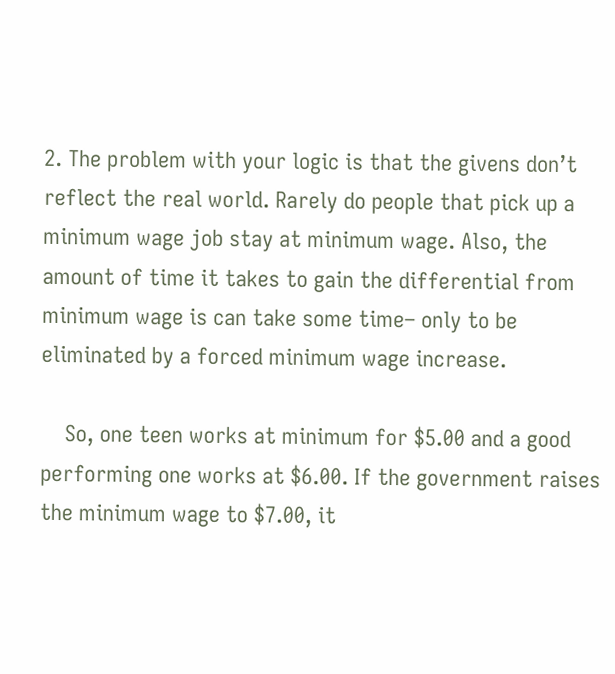2. The problem with your logic is that the givens don’t reflect the real world. Rarely do people that pick up a minimum wage job stay at minimum wage. Also, the amount of time it takes to gain the differential from minimum wage is can take some time– only to be eliminated by a forced minimum wage increase.

    So, one teen works at minimum for $5.00 and a good performing one works at $6.00. If the government raises the minimum wage to $7.00, it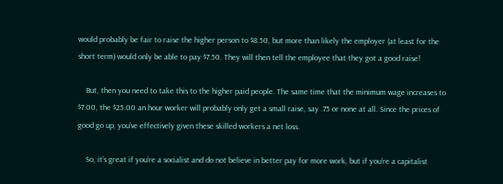would probably be fair to raise the higher person to $8.50, but more than likely the employer (at least for the short term) would only be able to pay $7.50. They will then tell the employee that they got a good raise!

    But, then you need to take this to the higher paid people. The same time that the minimum wage increases to $7.00, the $25.00 an hour worker will probably only get a small raise, say .75 or none at all. Since the prices of good go up, you’ve effectively given these skilled workers a net loss.

    So, it’s great if you’re a socialist and do not believe in better pay for more work, but if you’re a capitalist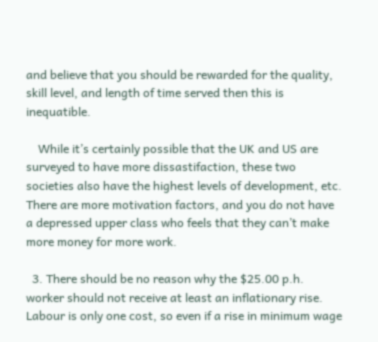and believe that you should be rewarded for the quality, skill level, and length of time served then this is inequatible.

    While it’s certainly possible that the UK and US are surveyed to have more dissastifaction, these two societies also have the highest levels of development, etc. There are more motivation factors, and you do not have a depressed upper class who feels that they can’t make more money for more work.

  3. There should be no reason why the $25.00 p.h. worker should not receive at least an inflationary rise. Labour is only one cost, so even if a rise in minimum wage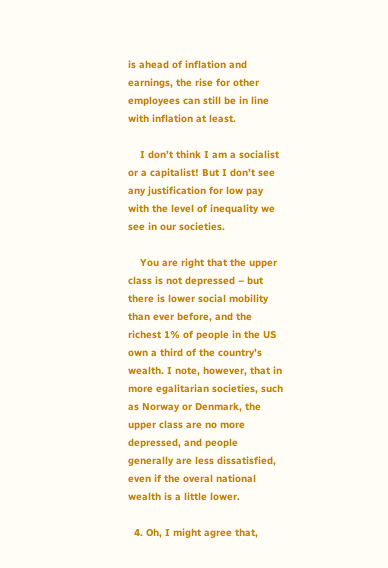is ahead of inflation and earnings, the rise for other employees can still be in line with inflation at least.

    I don’t think I am a socialist or a capitalist! But I don’t see any justification for low pay with the level of inequality we see in our societies.

    You are right that the upper class is not depressed – but there is lower social mobility than ever before, and the richest 1% of people in the US own a third of the country’s wealth. I note, however, that in more egalitarian societies, such as Norway or Denmark, the upper class are no more depressed, and people generally are less dissatisfied, even if the overal national wealth is a little lower.

  4. Oh, I might agree that,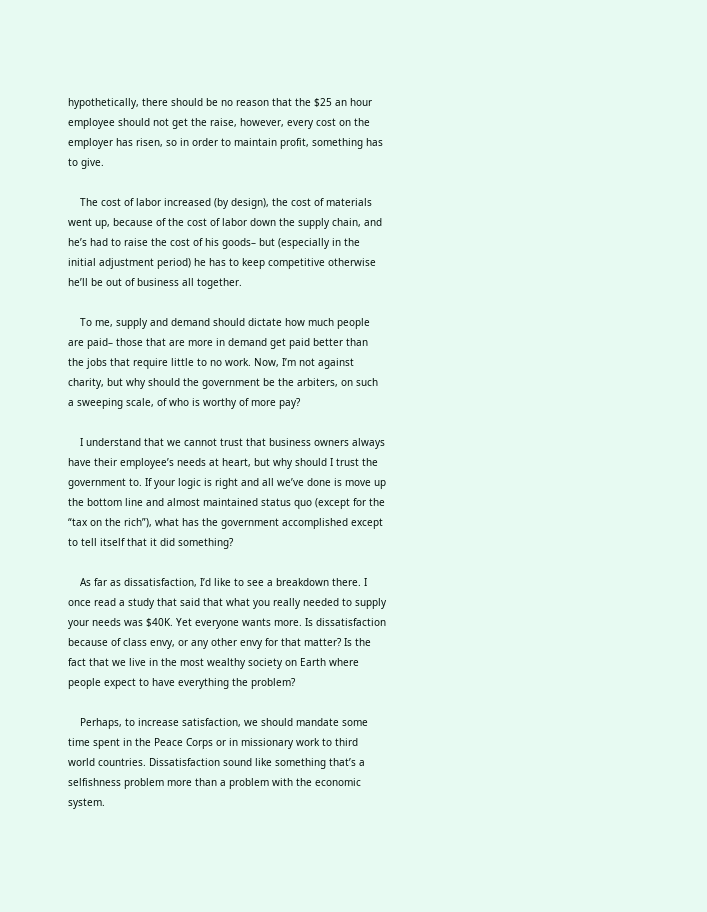hypothetically, there should be no reason that the $25 an hour employee should not get the raise, however, every cost on the employer has risen, so in order to maintain profit, something has to give.

    The cost of labor increased (by design), the cost of materials went up, because of the cost of labor down the supply chain, and he’s had to raise the cost of his goods– but (especially in the initial adjustment period) he has to keep competitive otherwise he’ll be out of business all together.

    To me, supply and demand should dictate how much people are paid– those that are more in demand get paid better than the jobs that require little to no work. Now, I’m not against charity, but why should the government be the arbiters, on such a sweeping scale, of who is worthy of more pay?

    I understand that we cannot trust that business owners always have their employee’s needs at heart, but why should I trust the government to. If your logic is right and all we’ve done is move up the bottom line and almost maintained status quo (except for the “tax on the rich”), what has the government accomplished except to tell itself that it did something?

    As far as dissatisfaction, I’d like to see a breakdown there. I once read a study that said that what you really needed to supply your needs was $40K. Yet everyone wants more. Is dissatisfaction because of class envy, or any other envy for that matter? Is the fact that we live in the most wealthy society on Earth where people expect to have everything the problem?

    Perhaps, to increase satisfaction, we should mandate some time spent in the Peace Corps or in missionary work to third world countries. Dissatisfaction sound like something that’s a selfishness problem more than a problem with the economic system.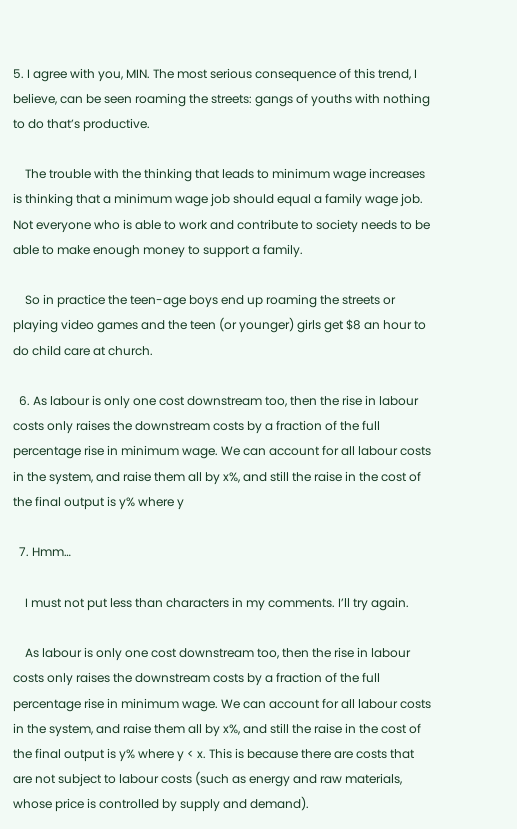5. I agree with you, MIN. The most serious consequence of this trend, I believe, can be seen roaming the streets: gangs of youths with nothing to do that’s productive.

    The trouble with the thinking that leads to minimum wage increases is thinking that a minimum wage job should equal a family wage job. Not everyone who is able to work and contribute to society needs to be able to make enough money to support a family.

    So in practice the teen-age boys end up roaming the streets or playing video games and the teen (or younger) girls get $8 an hour to do child care at church.

  6. As labour is only one cost downstream too, then the rise in labour costs only raises the downstream costs by a fraction of the full percentage rise in minimum wage. We can account for all labour costs in the system, and raise them all by x%, and still the raise in the cost of the final output is y% where y

  7. Hmm…

    I must not put less than characters in my comments. I’ll try again.

    As labour is only one cost downstream too, then the rise in labour costs only raises the downstream costs by a fraction of the full percentage rise in minimum wage. We can account for all labour costs in the system, and raise them all by x%, and still the raise in the cost of the final output is y% where y < x. This is because there are costs that are not subject to labour costs (such as energy and raw materials, whose price is controlled by supply and demand).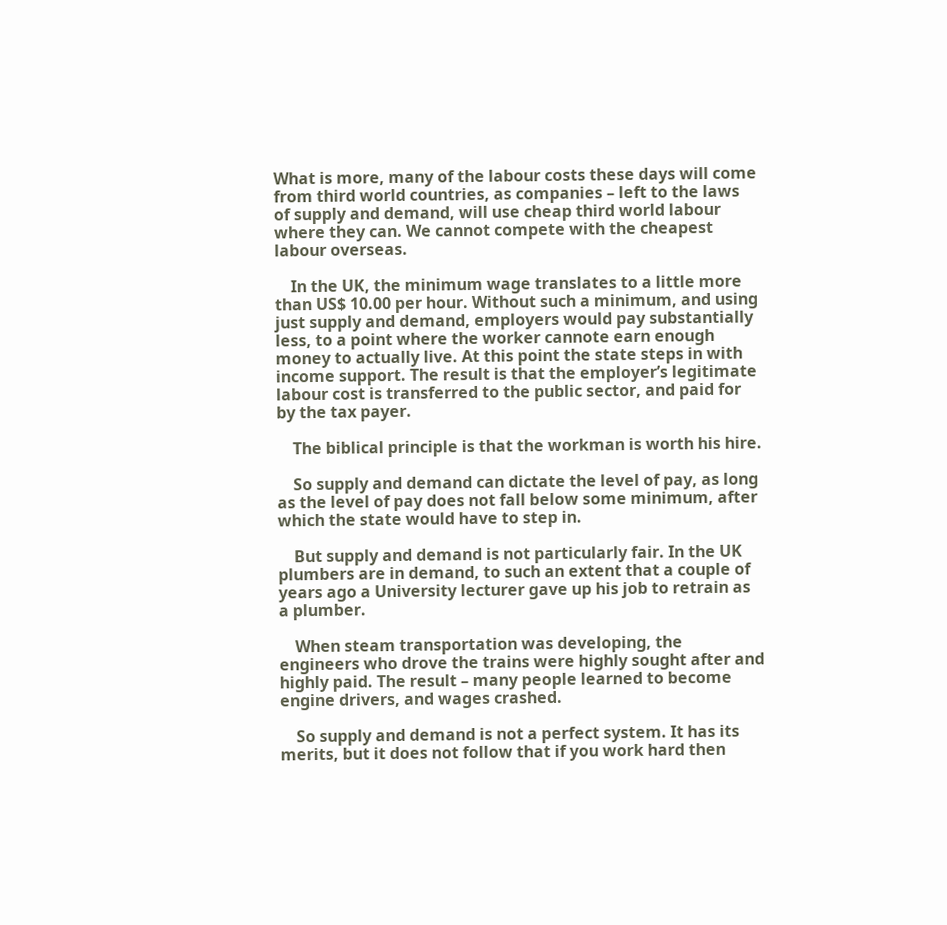What is more, many of the labour costs these days will come from third world countries, as companies – left to the laws of supply and demand, will use cheap third world labour where they can. We cannot compete with the cheapest labour overseas.

    In the UK, the minimum wage translates to a little more than US$ 10.00 per hour. Without such a minimum, and using just supply and demand, employers would pay substantially less, to a point where the worker cannote earn enough money to actually live. At this point the state steps in with income support. The result is that the employer’s legitimate labour cost is transferred to the public sector, and paid for by the tax payer.

    The biblical principle is that the workman is worth his hire.

    So supply and demand can dictate the level of pay, as long as the level of pay does not fall below some minimum, after which the state would have to step in.

    But supply and demand is not particularly fair. In the UK plumbers are in demand, to such an extent that a couple of years ago a University lecturer gave up his job to retrain as a plumber.

    When steam transportation was developing, the engineers who drove the trains were highly sought after and highly paid. The result – many people learned to become engine drivers, and wages crashed.

    So supply and demand is not a perfect system. It has its merits, but it does not follow that if you work hard then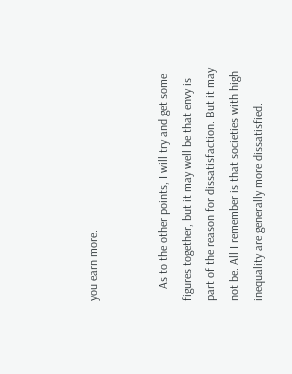you earn more.


    As to the other points, I will try and get some figures together, but it may well be that envy is part of the reason for dissatisfaction. But it may not be. All I remember is that societies with high inequality are generally more dissatisfied.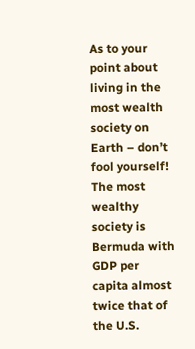As to your point about living in the most wealth society on Earth – don’t fool yourself! The most wealthy society is Bermuda with GDP per capita almost twice that of the U.S.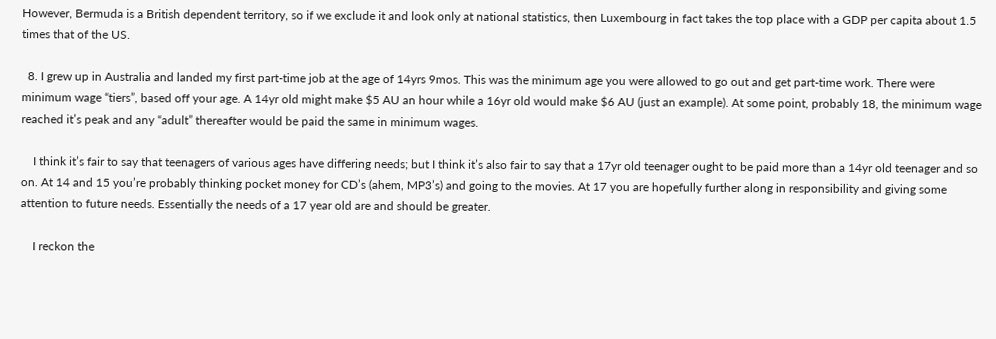However, Bermuda is a British dependent territory, so if we exclude it and look only at national statistics, then Luxembourg in fact takes the top place with a GDP per capita about 1.5 times that of the US.

  8. I grew up in Australia and landed my first part-time job at the age of 14yrs 9mos. This was the minimum age you were allowed to go out and get part-time work. There were minimum wage “tiers”, based off your age. A 14yr old might make $5 AU an hour while a 16yr old would make $6 AU (just an example). At some point, probably 18, the minimum wage reached it’s peak and any “adult” thereafter would be paid the same in minimum wages.

    I think it’s fair to say that teenagers of various ages have differing needs; but I think it’s also fair to say that a 17yr old teenager ought to be paid more than a 14yr old teenager and so on. At 14 and 15 you’re probably thinking pocket money for CD’s (ahem, MP3’s) and going to the movies. At 17 you are hopefully further along in responsibility and giving some attention to future needs. Essentially the needs of a 17 year old are and should be greater.

    I reckon the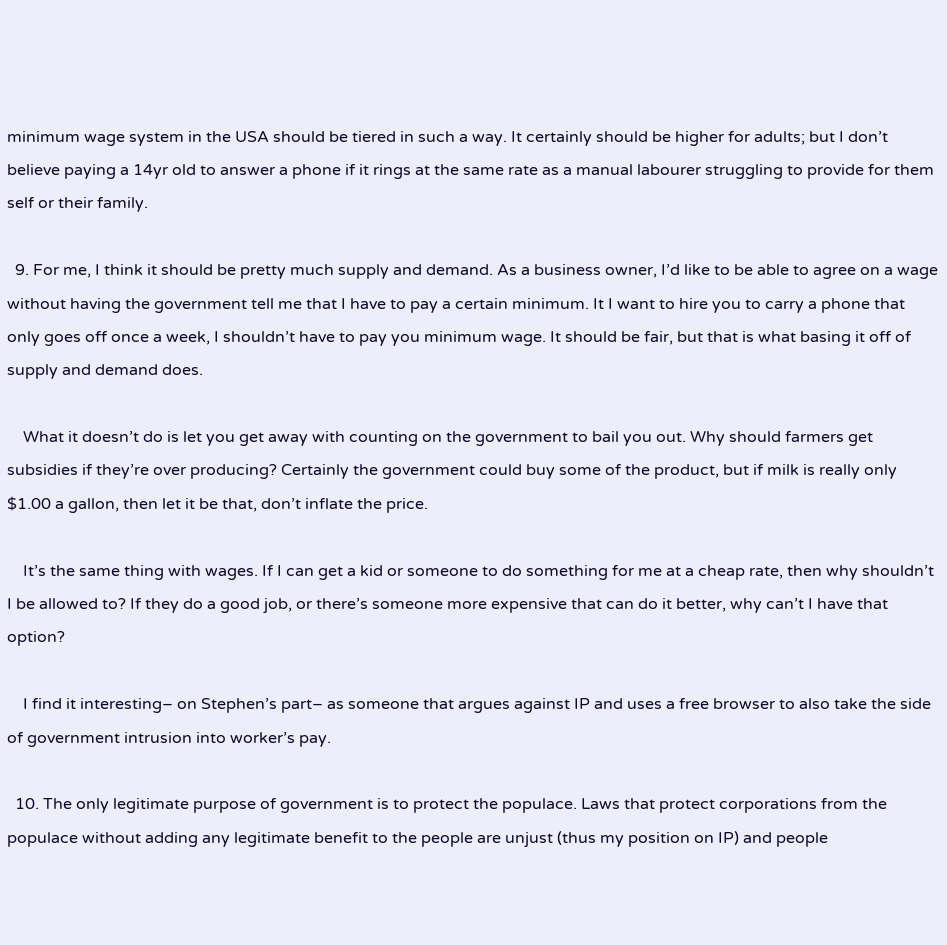minimum wage system in the USA should be tiered in such a way. It certainly should be higher for adults; but I don’t believe paying a 14yr old to answer a phone if it rings at the same rate as a manual labourer struggling to provide for them self or their family.

  9. For me, I think it should be pretty much supply and demand. As a business owner, I’d like to be able to agree on a wage without having the government tell me that I have to pay a certain minimum. It I want to hire you to carry a phone that only goes off once a week, I shouldn’t have to pay you minimum wage. It should be fair, but that is what basing it off of supply and demand does.

    What it doesn’t do is let you get away with counting on the government to bail you out. Why should farmers get subsidies if they’re over producing? Certainly the government could buy some of the product, but if milk is really only $1.00 a gallon, then let it be that, don’t inflate the price.

    It’s the same thing with wages. If I can get a kid or someone to do something for me at a cheap rate, then why shouldn’t I be allowed to? If they do a good job, or there’s someone more expensive that can do it better, why can’t I have that option?

    I find it interesting– on Stephen’s part– as someone that argues against IP and uses a free browser to also take the side of government intrusion into worker’s pay.

  10. The only legitimate purpose of government is to protect the populace. Laws that protect corporations from the populace without adding any legitimate benefit to the people are unjust (thus my position on IP) and people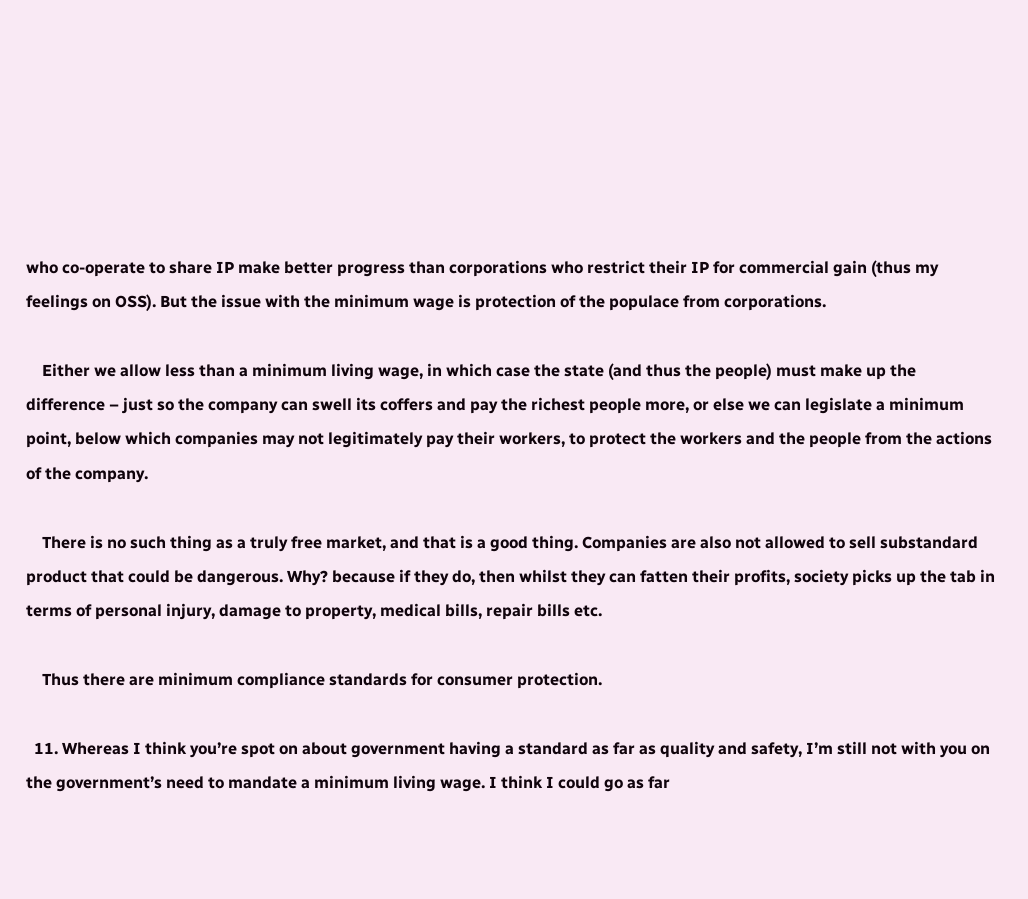who co-operate to share IP make better progress than corporations who restrict their IP for commercial gain (thus my feelings on OSS). But the issue with the minimum wage is protection of the populace from corporations.

    Either we allow less than a minimum living wage, in which case the state (and thus the people) must make up the difference – just so the company can swell its coffers and pay the richest people more, or else we can legislate a minimum point, below which companies may not legitimately pay their workers, to protect the workers and the people from the actions of the company.

    There is no such thing as a truly free market, and that is a good thing. Companies are also not allowed to sell substandard product that could be dangerous. Why? because if they do, then whilst they can fatten their profits, society picks up the tab in terms of personal injury, damage to property, medical bills, repair bills etc.

    Thus there are minimum compliance standards for consumer protection.

  11. Whereas I think you’re spot on about government having a standard as far as quality and safety, I’m still not with you on the government’s need to mandate a minimum living wage. I think I could go as far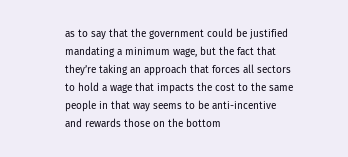as to say that the government could be justified mandating a minimum wage, but the fact that they’re taking an approach that forces all sectors to hold a wage that impacts the cost to the same people in that way seems to be anti-incentive and rewards those on the bottom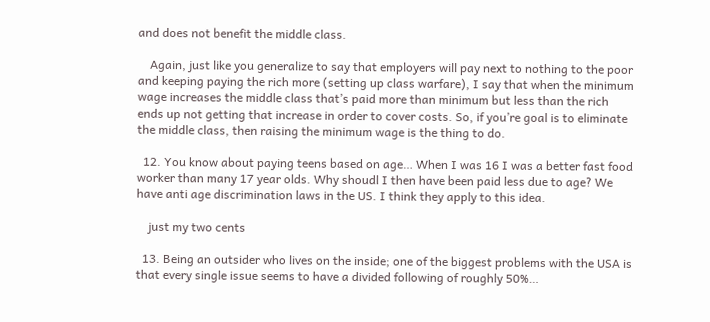and does not benefit the middle class.

    Again, just like you generalize to say that employers will pay next to nothing to the poor and keeping paying the rich more (setting up class warfare), I say that when the minimum wage increases the middle class that’s paid more than minimum but less than the rich ends up not getting that increase in order to cover costs. So, if you’re goal is to eliminate the middle class, then raising the minimum wage is the thing to do.

  12. You know about paying teens based on age… When I was 16 I was a better fast food worker than many 17 year olds. Why shoudl I then have been paid less due to age? We have anti age discrimination laws in the US. I think they apply to this idea.

    just my two cents

  13. Being an outsider who lives on the inside; one of the biggest problems with the USA is that every single issue seems to have a divided following of roughly 50%…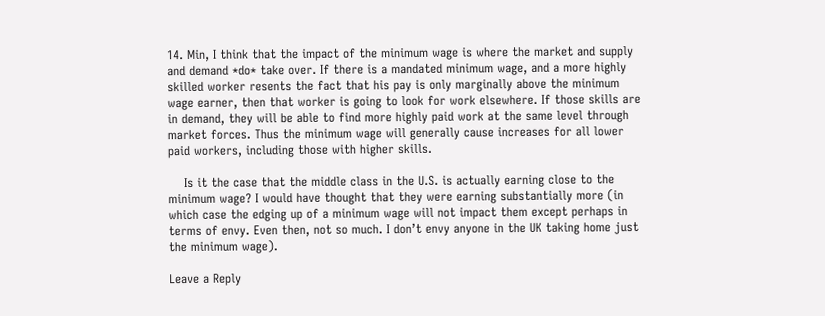14. Min, I think that the impact of the minimum wage is where the market and supply and demand *do* take over. If there is a mandated minimum wage, and a more highly skilled worker resents the fact that his pay is only marginally above the minimum wage earner, then that worker is going to look for work elsewhere. If those skills are in demand, they will be able to find more highly paid work at the same level through market forces. Thus the minimum wage will generally cause increases for all lower paid workers, including those with higher skills.

    Is it the case that the middle class in the U.S. is actually earning close to the minimum wage? I would have thought that they were earning substantially more (in which case the edging up of a minimum wage will not impact them except perhaps in terms of envy. Even then, not so much. I don’t envy anyone in the UK taking home just the minimum wage).

Leave a Reply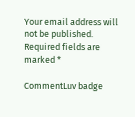Your email address will not be published. Required fields are marked *

CommentLuv badge